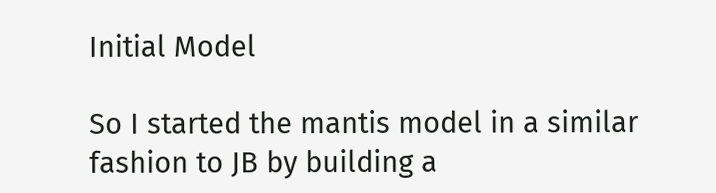Initial Model

So I started the mantis model in a similar fashion to JB by building a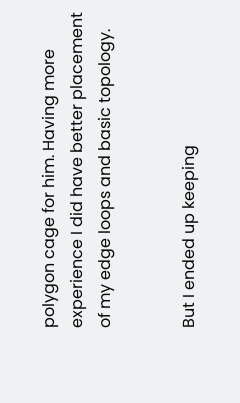polygon cage for him. Having more experience I did have better placement of my edge loops and basic topology.


But I ended up keeping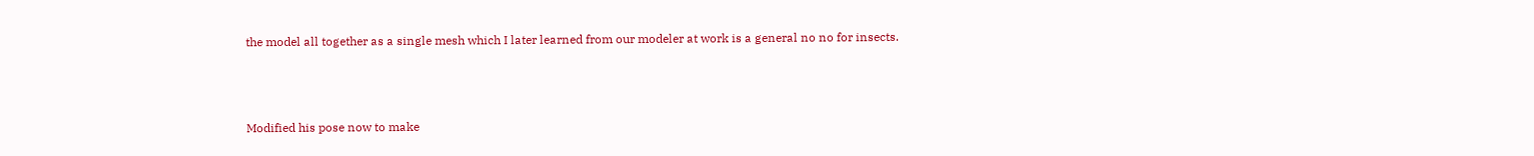the model all together as a single mesh which I later learned from our modeler at work is a general no no for insects.



Modified his pose now to make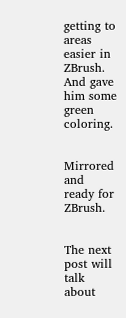getting to areas easier in ZBrush. And gave him some green coloring.


Mirrored and ready for ZBrush.


The next post will talk about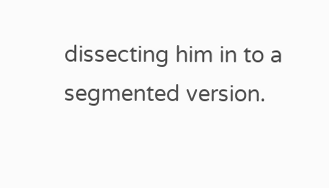dissecting him in to a segmented version.